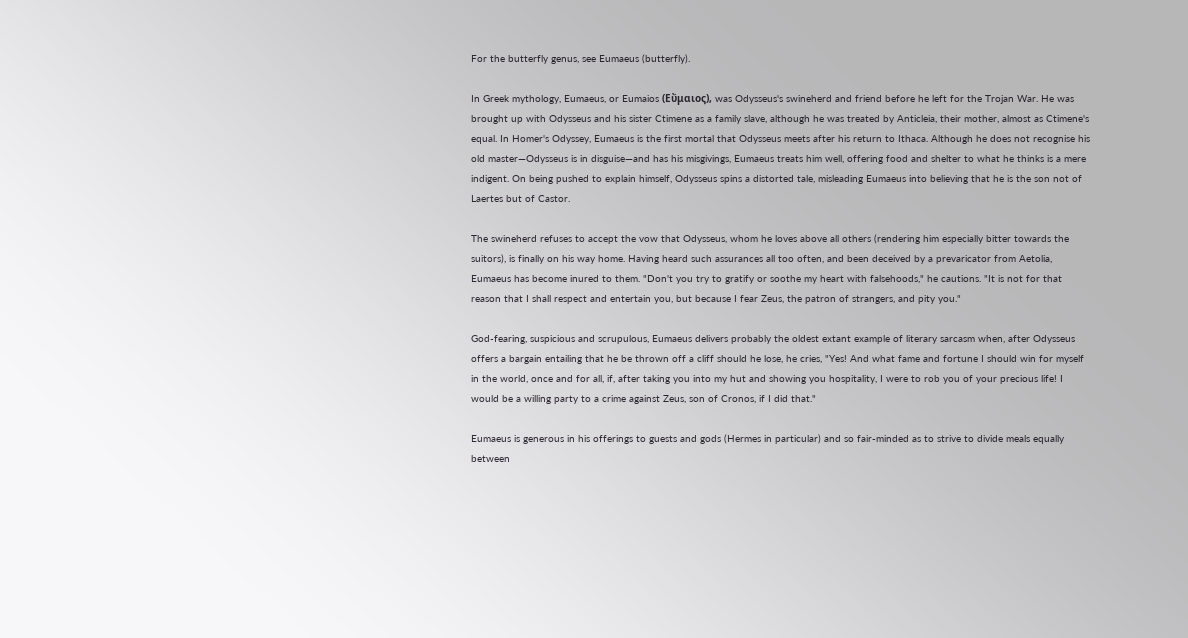For the butterfly genus, see Eumaeus (butterfly).

In Greek mythology, Eumaeus, or Eumaios (Εὔμαιος), was Odysseus's swineherd and friend before he left for the Trojan War. He was brought up with Odysseus and his sister Ctimene as a family slave, although he was treated by Anticleia, their mother, almost as Ctimene's equal. In Homer's Odyssey, Eumaeus is the first mortal that Odysseus meets after his return to Ithaca. Although he does not recognise his old master—Odysseus is in disguise—and has his misgivings, Eumaeus treats him well, offering food and shelter to what he thinks is a mere indigent. On being pushed to explain himself, Odysseus spins a distorted tale, misleading Eumaeus into believing that he is the son not of Laertes but of Castor.

The swineherd refuses to accept the vow that Odysseus, whom he loves above all others (rendering him especially bitter towards the suitors), is finally on his way home. Having heard such assurances all too often, and been deceived by a prevaricator from Aetolia, Eumaeus has become inured to them. "Don't you try to gratify or soothe my heart with falsehoods," he cautions. "It is not for that reason that I shall respect and entertain you, but because I fear Zeus, the patron of strangers, and pity you."

God-fearing, suspicious and scrupulous, Eumaeus delivers probably the oldest extant example of literary sarcasm when, after Odysseus offers a bargain entailing that he be thrown off a cliff should he lose, he cries, "Yes! And what fame and fortune I should win for myself in the world, once and for all, if, after taking you into my hut and showing you hospitality, I were to rob you of your precious life! I would be a willing party to a crime against Zeus, son of Cronos, if I did that."

Eumaeus is generous in his offerings to guests and gods (Hermes in particular) and so fair-minded as to strive to divide meals equally between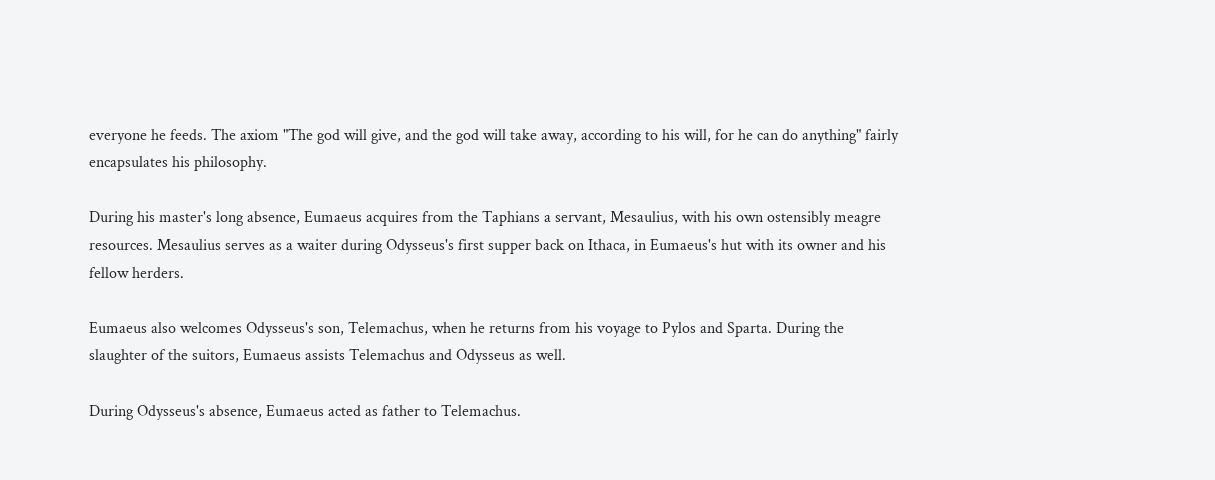everyone he feeds. The axiom "The god will give, and the god will take away, according to his will, for he can do anything" fairly encapsulates his philosophy.

During his master's long absence, Eumaeus acquires from the Taphians a servant, Mesaulius, with his own ostensibly meagre resources. Mesaulius serves as a waiter during Odysseus's first supper back on Ithaca, in Eumaeus's hut with its owner and his fellow herders.

Eumaeus also welcomes Odysseus's son, Telemachus, when he returns from his voyage to Pylos and Sparta. During the slaughter of the suitors, Eumaeus assists Telemachus and Odysseus as well.

During Odysseus's absence, Eumaeus acted as father to Telemachus.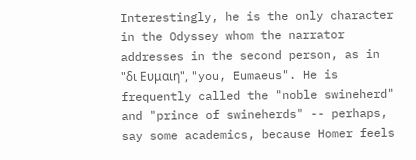Interestingly, he is the only character in the Odyssey whom the narrator addresses in the second person, as in "δι Ευμαιη", "you, Eumaeus". He is frequently called the "noble swineherd" and "prince of swineherds" -- perhaps, say some academics, because Homer feels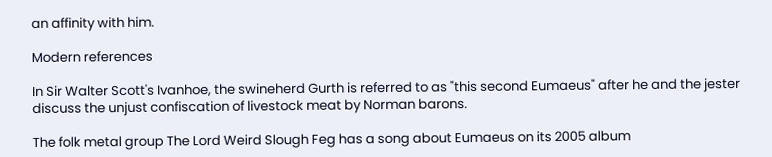an affinity with him.

Modern references

In Sir Walter Scott's Ivanhoe, the swineherd Gurth is referred to as "this second Eumaeus" after he and the jester discuss the unjust confiscation of livestock meat by Norman barons.

The folk metal group The Lord Weird Slough Feg has a song about Eumaeus on its 2005 album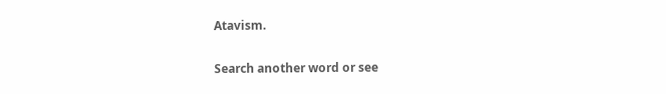Atavism.

Search another word or see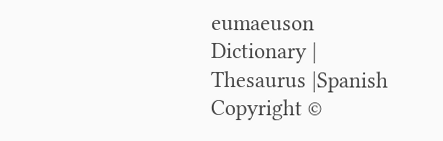eumaeuson Dictionary | Thesaurus |Spanish
Copyright ©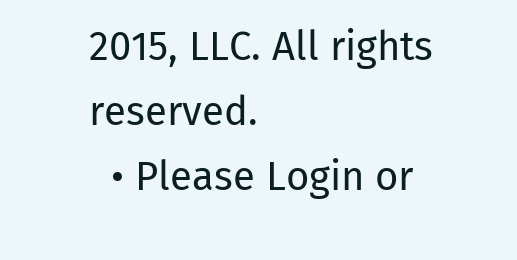2015, LLC. All rights reserved.
  • Please Login or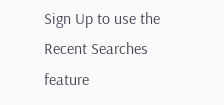Sign Up to use the Recent Searches feature